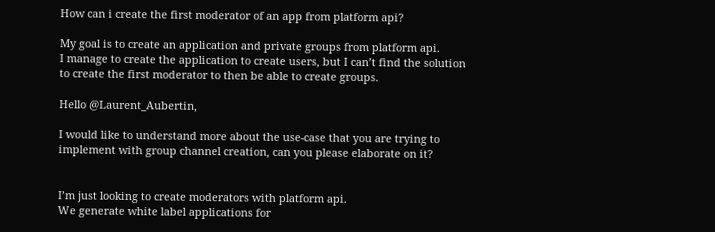How can i create the first moderator of an app from platform api?

My goal is to create an application and private groups from platform api.
I manage to create the application to create users, but I can’t find the solution to create the first moderator to then be able to create groups.

Hello @Laurent_Aubertin,

I would like to understand more about the use-case that you are trying to implement with group channel creation, can you please elaborate on it?


I’m just looking to create moderators with platform api.
We generate white label applications for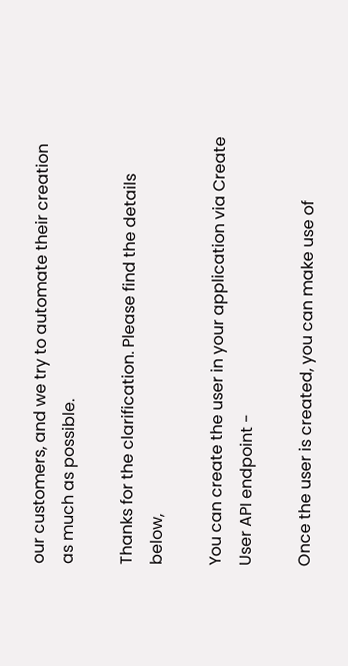our customers, and we try to automate their creation as much as possible.

Thanks for the clarification. Please find the details below,

You can create the user in your application via Create User API endpoint -

Once the user is created, you can make use of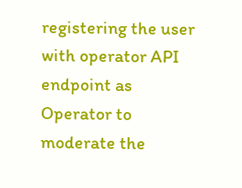registering the user with operator API endpoint as Operator to moderate the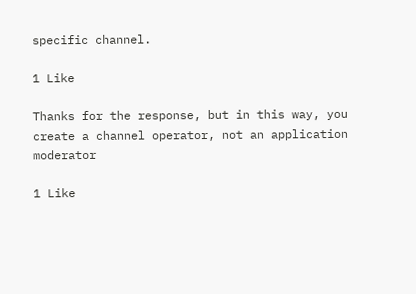specific channel.

1 Like

Thanks for the response, but in this way, you create a channel operator, not an application moderator

1 Like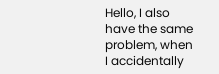Hello, I also have the same problem, when I accidentally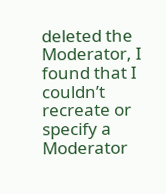deleted the Moderator, I found that I couldn’t recreate or specify a Moderator